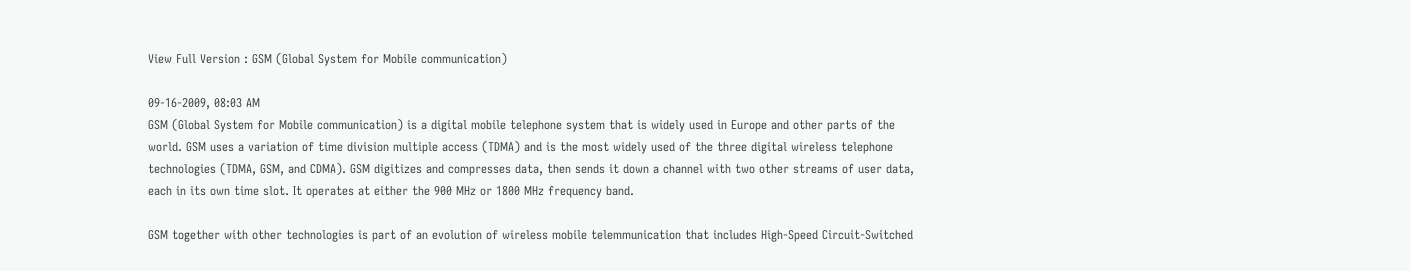View Full Version : GSM (Global System for Mobile communication)

09-16-2009, 08:03 AM
GSM (Global System for Mobile communication) is a digital mobile telephone system that is widely used in Europe and other parts of the world. GSM uses a variation of time division multiple access (TDMA) and is the most widely used of the three digital wireless telephone technologies (TDMA, GSM, and CDMA). GSM digitizes and compresses data, then sends it down a channel with two other streams of user data, each in its own time slot. It operates at either the 900 MHz or 1800 MHz frequency band.

GSM together with other technologies is part of an evolution of wireless mobile telemmunication that includes High-Speed Circuit-Switched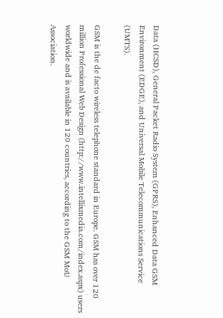Data (HCSD), General Packet Radio System (GPRS), Enhanced Data GSM Environment (EDGE), and Universal Mobile Telecommunications Service (UMTS).

GSM is the de facto wireless telephone standard in Europe. GSM has over 120 million Professional Web Design (http://www.intellixmedia.com/index.aspx) users worldwide and is available in 120 countries, according to the GSM MoU Association.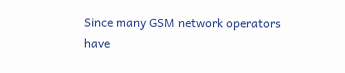Since many GSM network operators have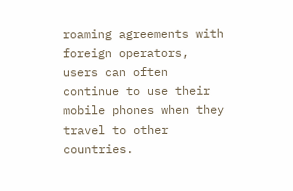roaming agreements with foreign operators, users can often continue to use their mobile phones when they travel to other countries.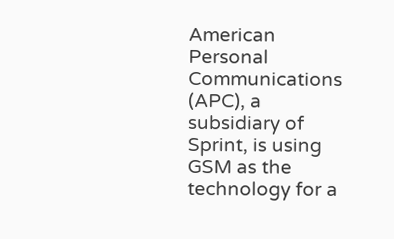American Personal Communications (APC), a subsidiary of Sprint, is using GSM as the technology for a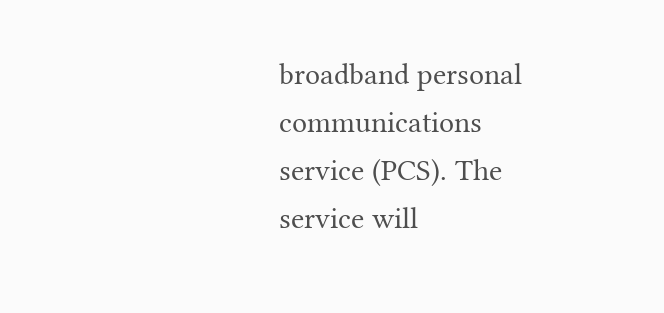broadband personal communications service (PCS). The service will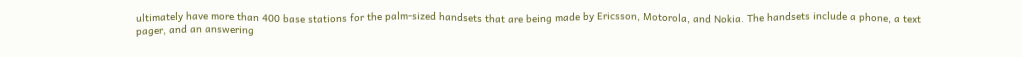ultimately have more than 400 base stations for the palm-sized handsets that are being made by Ericsson, Motorola, and Nokia. The handsets include a phone, a text pager, and an answering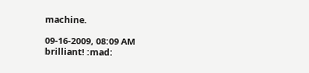machine.

09-16-2009, 08:09 AM
brilliant! :mad: